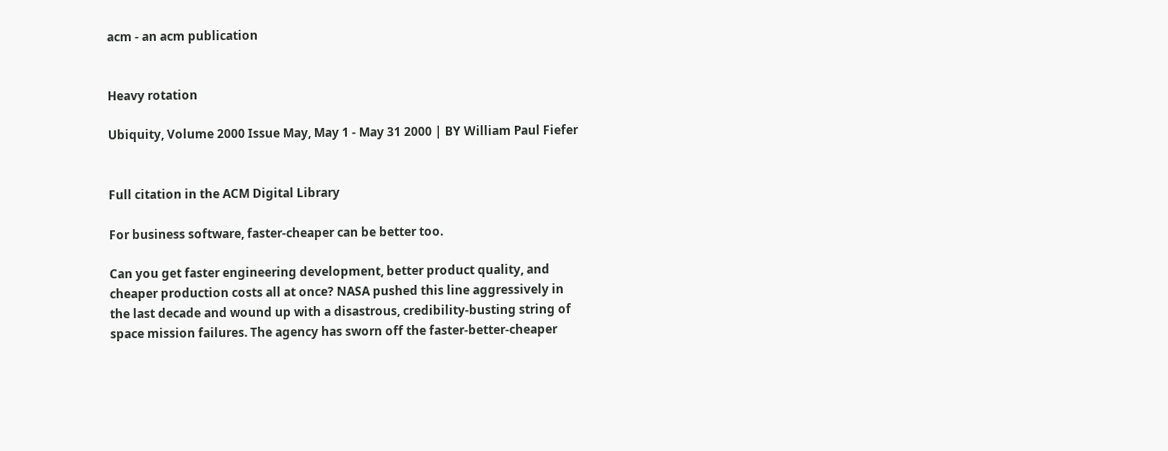acm - an acm publication


Heavy rotation

Ubiquity, Volume 2000 Issue May, May 1 - May 31 2000 | BY William Paul Fiefer


Full citation in the ACM Digital Library

For business software, faster-cheaper can be better too.

Can you get faster engineering development, better product quality, and cheaper production costs all at once? NASA pushed this line aggressively in the last decade and wound up with a disastrous, credibility-busting string of space mission failures. The agency has sworn off the faster-better-cheaper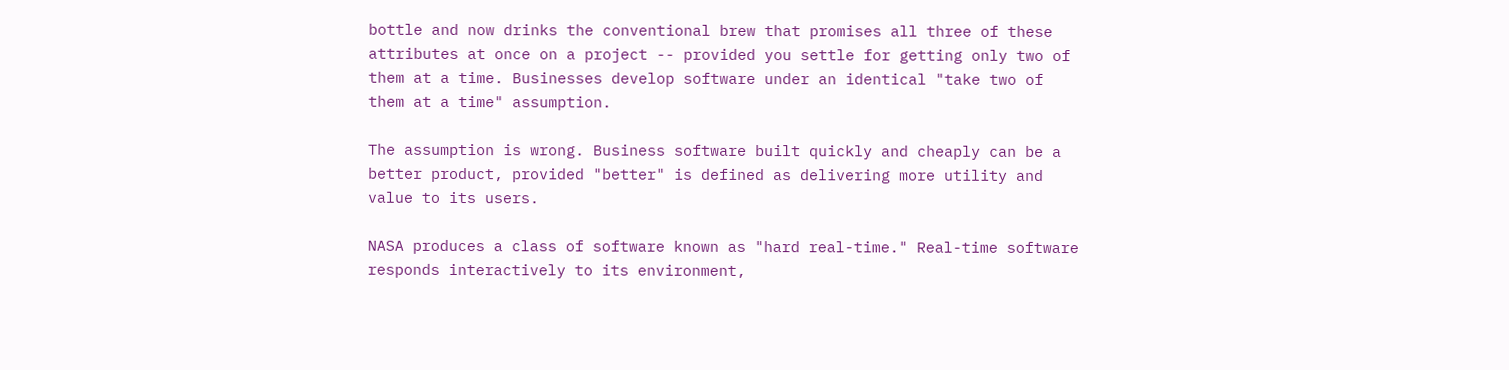bottle and now drinks the conventional brew that promises all three of these attributes at once on a project -- provided you settle for getting only two of them at a time. Businesses develop software under an identical "take two of them at a time" assumption.

The assumption is wrong. Business software built quickly and cheaply can be a better product, provided "better" is defined as delivering more utility and value to its users.

NASA produces a class of software known as "hard real-time." Real-time software responds interactively to its environment,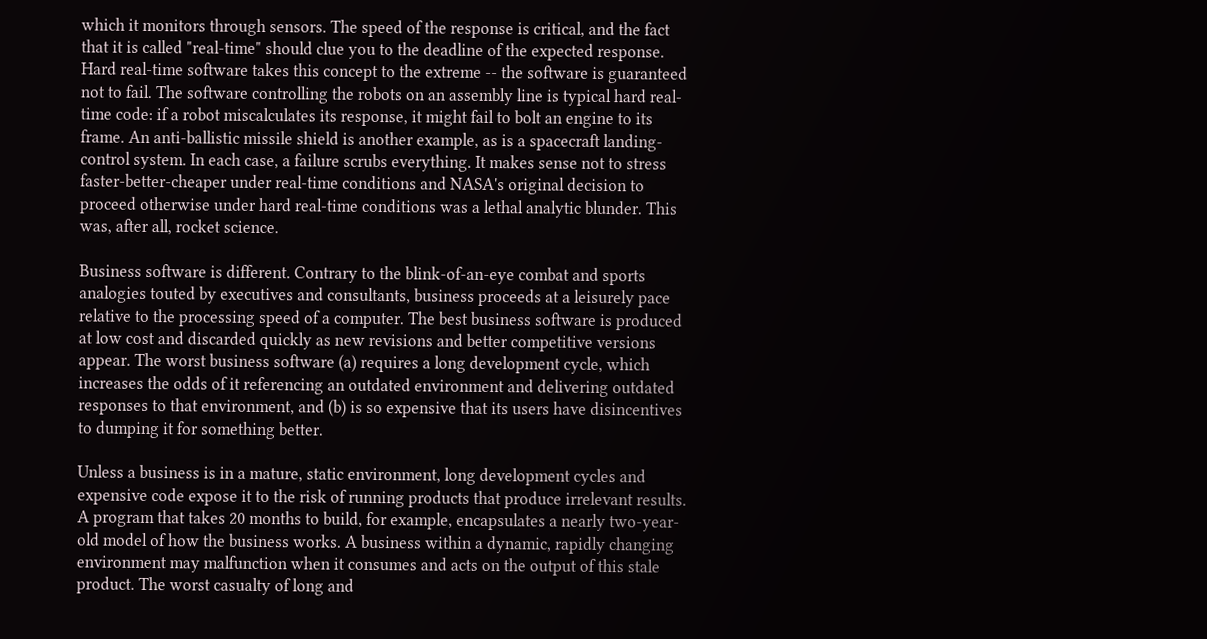which it monitors through sensors. The speed of the response is critical, and the fact that it is called "real-time" should clue you to the deadline of the expected response. Hard real-time software takes this concept to the extreme -- the software is guaranteed not to fail. The software controlling the robots on an assembly line is typical hard real-time code: if a robot miscalculates its response, it might fail to bolt an engine to its frame. An anti-ballistic missile shield is another example, as is a spacecraft landing-control system. In each case, a failure scrubs everything. It makes sense not to stress faster-better-cheaper under real-time conditions and NASA's original decision to proceed otherwise under hard real-time conditions was a lethal analytic blunder. This was, after all, rocket science.

Business software is different. Contrary to the blink-of-an-eye combat and sports analogies touted by executives and consultants, business proceeds at a leisurely pace relative to the processing speed of a computer. The best business software is produced at low cost and discarded quickly as new revisions and better competitive versions appear. The worst business software (a) requires a long development cycle, which increases the odds of it referencing an outdated environment and delivering outdated responses to that environment, and (b) is so expensive that its users have disincentives to dumping it for something better.

Unless a business is in a mature, static environment, long development cycles and expensive code expose it to the risk of running products that produce irrelevant results. A program that takes 20 months to build, for example, encapsulates a nearly two-year-old model of how the business works. A business within a dynamic, rapidly changing environment may malfunction when it consumes and acts on the output of this stale product. The worst casualty of long and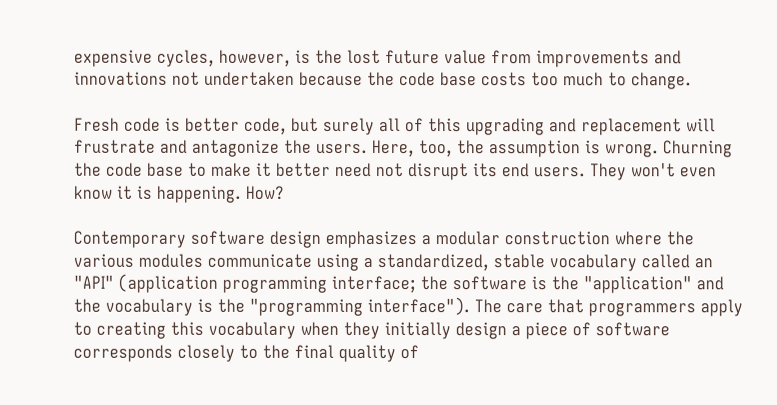expensive cycles, however, is the lost future value from improvements and innovations not undertaken because the code base costs too much to change.

Fresh code is better code, but surely all of this upgrading and replacement will frustrate and antagonize the users. Here, too, the assumption is wrong. Churning the code base to make it better need not disrupt its end users. They won't even know it is happening. How?

Contemporary software design emphasizes a modular construction where the various modules communicate using a standardized, stable vocabulary called an "API" (application programming interface; the software is the "application" and the vocabulary is the "programming interface"). The care that programmers apply to creating this vocabulary when they initially design a piece of software corresponds closely to the final quality of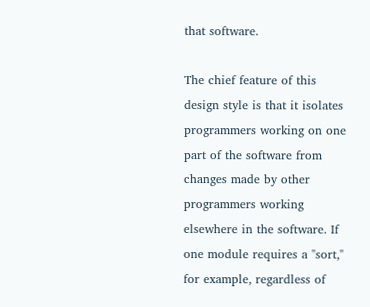that software.

The chief feature of this design style is that it isolates programmers working on one part of the software from changes made by other programmers working elsewhere in the software. If one module requires a "sort," for example, regardless of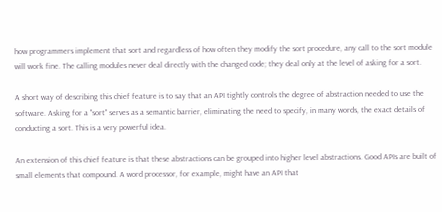how programmers implement that sort and regardless of how often they modify the sort procedure, any call to the sort module will work fine. The calling modules never deal directly with the changed code; they deal only at the level of asking for a sort.

A short way of describing this chief feature is to say that an API tightly controls the degree of abstraction needed to use the software. Asking for a "sort" serves as a semantic barrier, eliminating the need to specify, in many words, the exact details of conducting a sort. This is a very powerful idea.

An extension of this chief feature is that these abstractions can be grouped into higher level abstractions. Good APIs are built of small elements that compound. A word processor, for example, might have an API that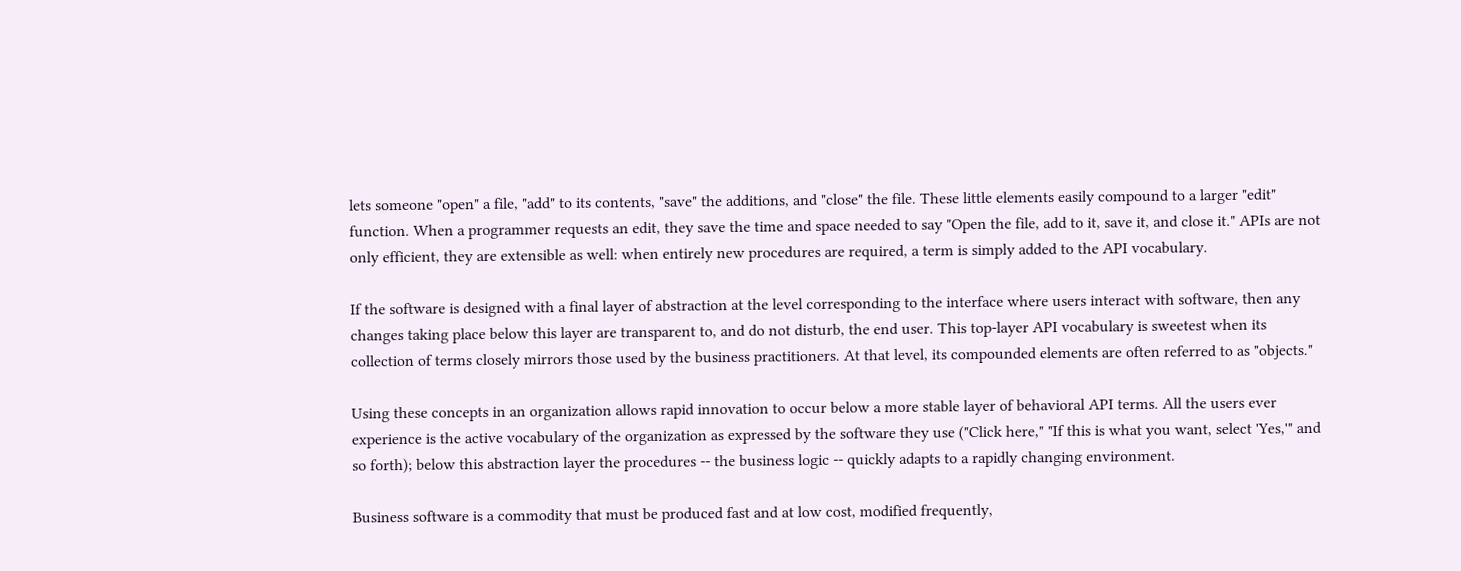lets someone "open" a file, "add" to its contents, "save" the additions, and "close" the file. These little elements easily compound to a larger "edit" function. When a programmer requests an edit, they save the time and space needed to say "Open the file, add to it, save it, and close it." APIs are not only efficient, they are extensible as well: when entirely new procedures are required, a term is simply added to the API vocabulary.

If the software is designed with a final layer of abstraction at the level corresponding to the interface where users interact with software, then any changes taking place below this layer are transparent to, and do not disturb, the end user. This top-layer API vocabulary is sweetest when its collection of terms closely mirrors those used by the business practitioners. At that level, its compounded elements are often referred to as "objects."

Using these concepts in an organization allows rapid innovation to occur below a more stable layer of behavioral API terms. All the users ever experience is the active vocabulary of the organization as expressed by the software they use ("Click here," "If this is what you want, select 'Yes,'" and so forth); below this abstraction layer the procedures -- the business logic -- quickly adapts to a rapidly changing environment.

Business software is a commodity that must be produced fast and at low cost, modified frequently,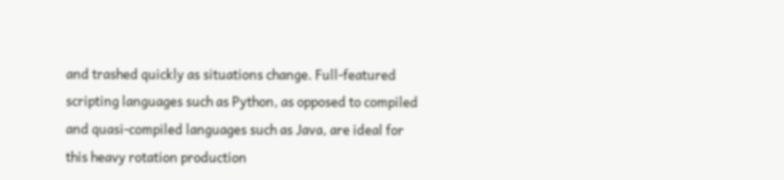and trashed quickly as situations change. Full-featured scripting languages such as Python, as opposed to compiled and quasi-compiled languages such as Java, are ideal for this heavy rotation production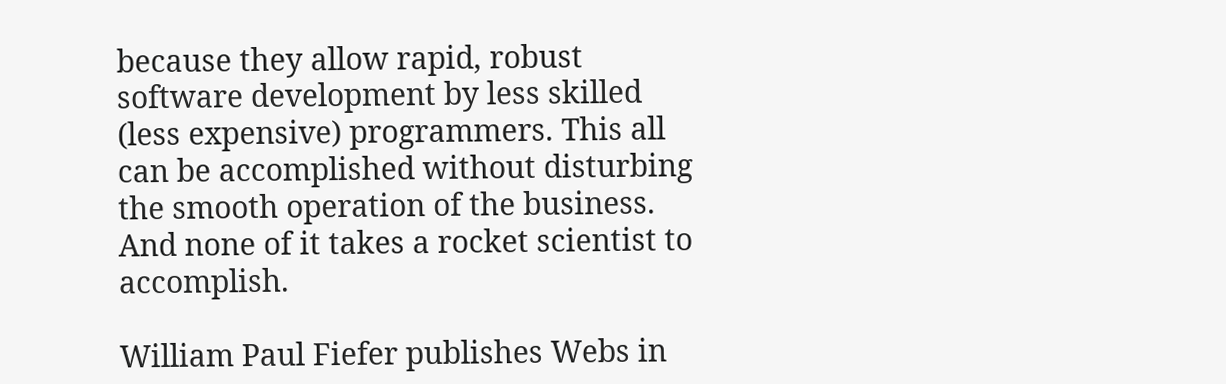because they allow rapid, robust software development by less skilled (less expensive) programmers. This all can be accomplished without disturbing the smooth operation of the business. And none of it takes a rocket scientist to accomplish.

William Paul Fiefer publishes Webs in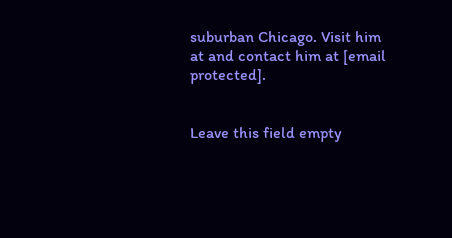suburban Chicago. Visit him at and contact him at [email protected].


Leave this field empty